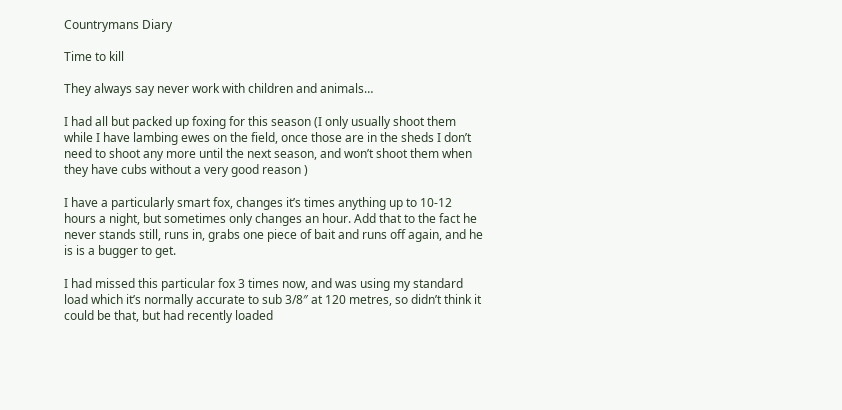Countrymans Diary

Time to kill

They always say never work with children and animals…

I had all but packed up foxing for this season (I only usually shoot them while I have lambing ewes on the field, once those are in the sheds I don’t need to shoot any more until the next season, and won’t shoot them when they have cubs without a very good reason )

I have a particularly smart fox, changes it’s times anything up to 10-12 hours a night, but sometimes only changes an hour. Add that to the fact he never stands still, runs in, grabs one piece of bait and runs off again, and he is is a bugger to get.

I had missed this particular fox 3 times now, and was using my standard load which it’s normally accurate to sub 3/8″ at 120 metres, so didn’t think it could be that, but had recently loaded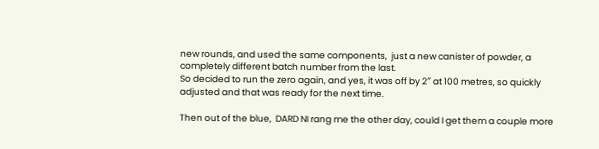new rounds, and used the same components,  just a new canister of powder, a completely different batch number from the last.
So decided to run the zero again, and yes, it was off by 2″ at 100 metres, so quickly adjusted and that was ready for the next time.

Then out of the blue,  DARD NI rang me the other day, could I get them a couple more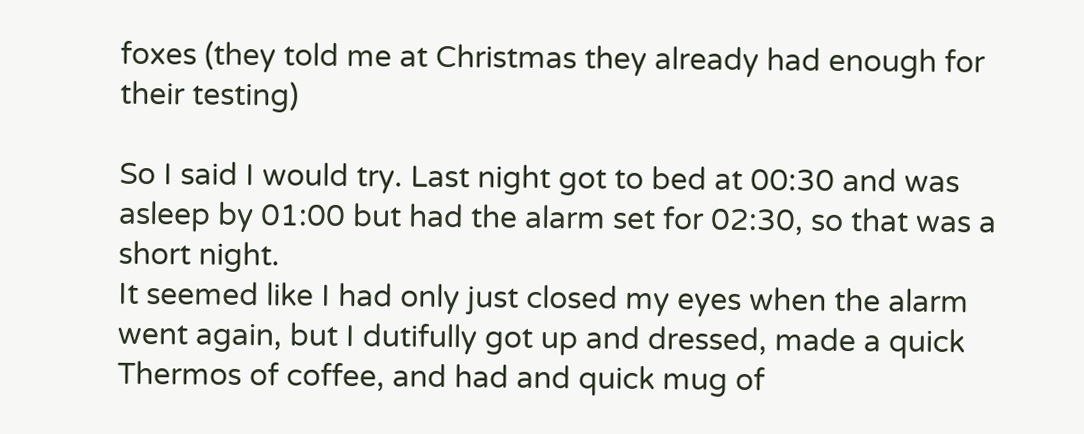foxes (they told me at Christmas they already had enough for their testing)

So I said I would try. Last night got to bed at 00:30 and was asleep by 01:00 but had the alarm set for 02:30, so that was a short night.
It seemed like I had only just closed my eyes when the alarm went again, but I dutifully got up and dressed, made a quick Thermos of coffee, and had and quick mug of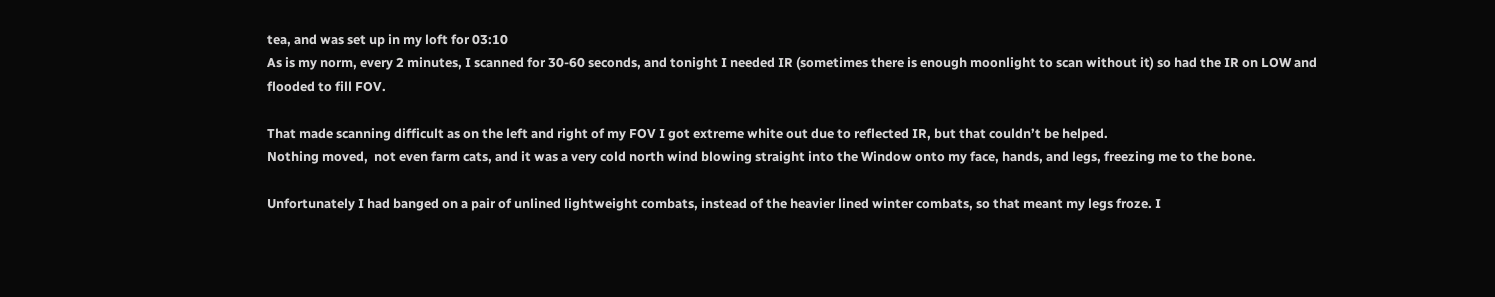tea, and was set up in my loft for 03:10
As is my norm, every 2 minutes, I scanned for 30-60 seconds, and tonight I needed IR (sometimes there is enough moonlight to scan without it) so had the IR on LOW and flooded to fill FOV.

That made scanning difficult as on the left and right of my FOV I got extreme white out due to reflected IR, but that couldn’t be helped.
Nothing moved,  not even farm cats, and it was a very cold north wind blowing straight into the Window onto my face, hands, and legs, freezing me to the bone.

Unfortunately I had banged on a pair of unlined lightweight combats, instead of the heavier lined winter combats, so that meant my legs froze. I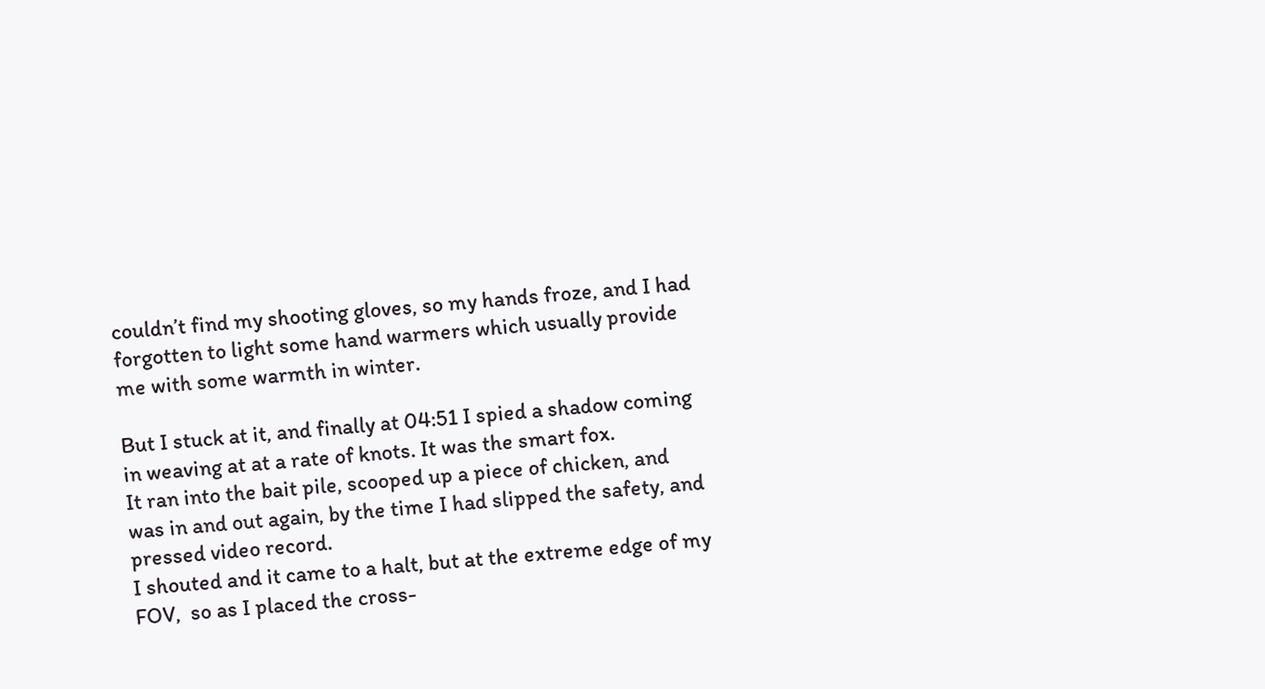couldn’t find my shooting gloves, so my hands froze, and I had forgotten to light some hand warmers which usually provide me with some warmth in winter.

But I stuck at it, and finally at 04:51 I spied a shadow coming in weaving at at a rate of knots. It was the smart fox.
It ran into the bait pile, scooped up a piece of chicken, and was in and out again, by the time I had slipped the safety, and pressed video record.
I shouted and it came to a halt, but at the extreme edge of my FOV,  so as I placed the cross-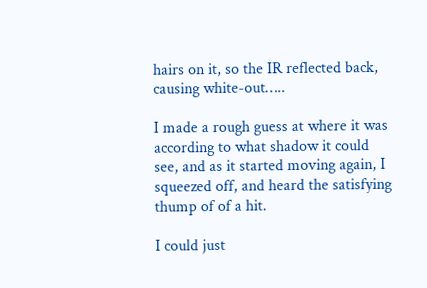hairs on it, so the IR reflected back, causing white-out…..

I made a rough guess at where it was according to what shadow it could see, and as it started moving again, I squeezed off, and heard the satisfying thump of of a hit.

I could just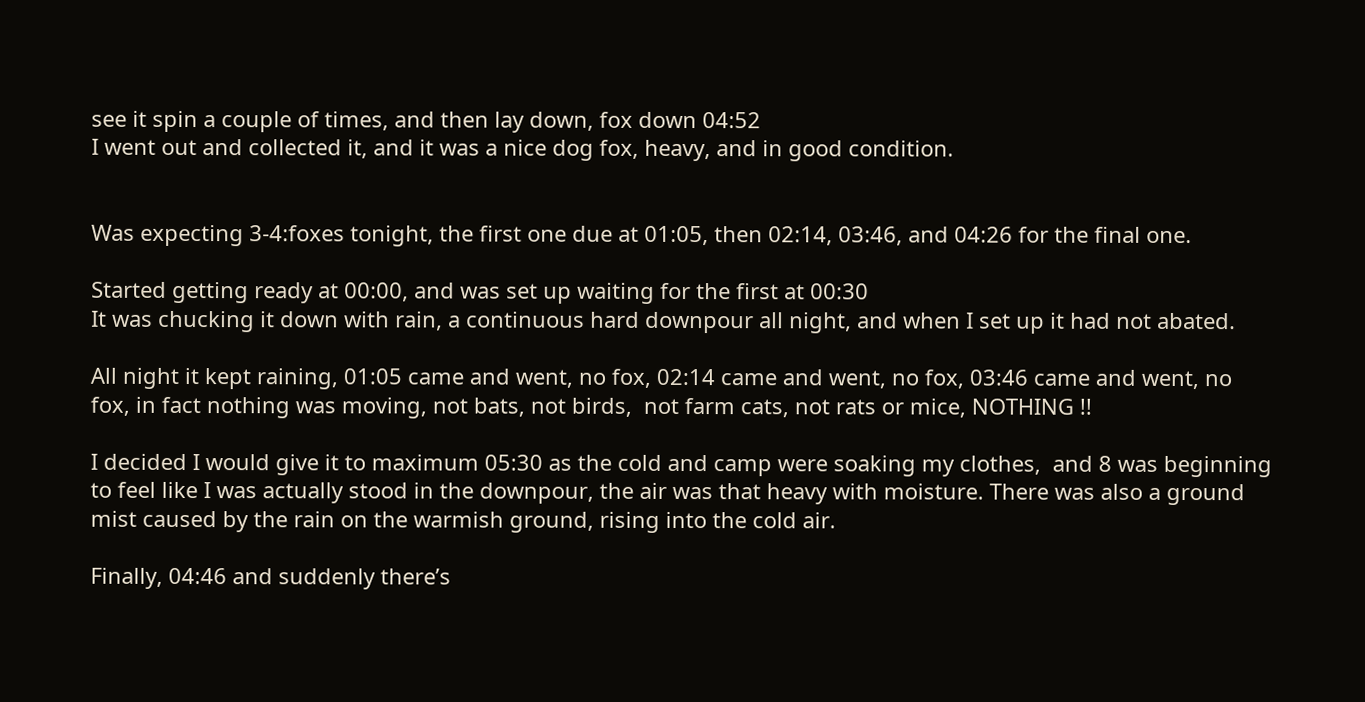see it spin a couple of times, and then lay down, fox down 04:52
I went out and collected it, and it was a nice dog fox, heavy, and in good condition.


Was expecting 3-4:foxes tonight, the first one due at 01:05, then 02:14, 03:46, and 04:26 for the final one.

Started getting ready at 00:00, and was set up waiting for the first at 00:30
It was chucking it down with rain, a continuous hard downpour all night, and when I set up it had not abated.

All night it kept raining, 01:05 came and went, no fox, 02:14 came and went, no fox, 03:46 came and went, no fox, in fact nothing was moving, not bats, not birds,  not farm cats, not rats or mice, NOTHING !!

I decided I would give it to maximum 05:30 as the cold and camp were soaking my clothes,  and 8 was beginning to feel like I was actually stood in the downpour, the air was that heavy with moisture. There was also a ground mist caused by the rain on the warmish ground, rising into the cold air.

Finally, 04:46 and suddenly there’s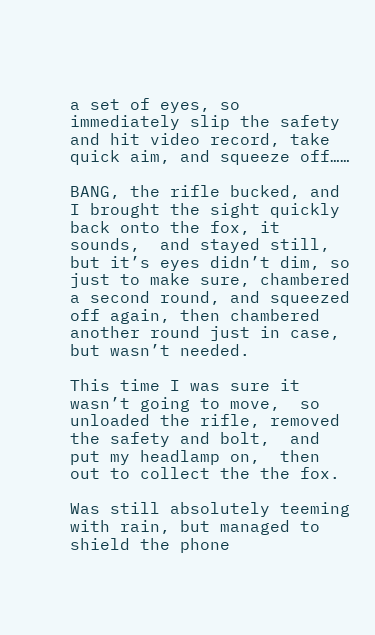a set of eyes, so immediately slip the safety and hit video record, take quick aim, and squeeze off……

BANG, the rifle bucked, and I brought the sight quickly back onto the fox, it sounds,  and stayed still, but it’s eyes didn’t dim, so just to make sure, chambered a second round, and squeezed off again, then chambered another round just in case,  but wasn’t needed.

This time I was sure it wasn’t going to move,  so unloaded the rifle, removed the safety and bolt,  and put my headlamp on,  then out to collect the the fox.

Was still absolutely teeming with rain, but managed to shield the phone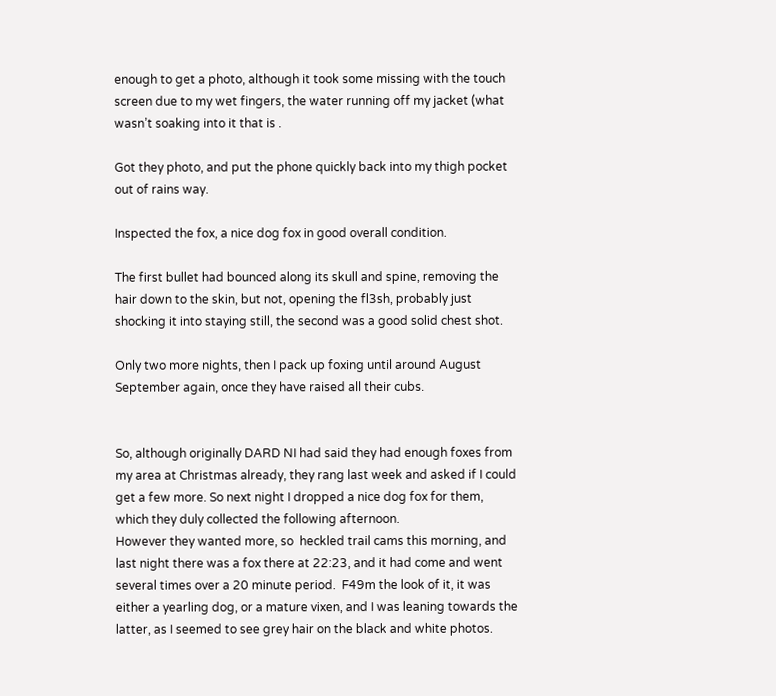enough to get a photo, although it took some missing with the touch screen due to my wet fingers, the water running off my jacket (what wasn’t soaking into it that is .

Got they photo, and put the phone quickly back into my thigh pocket out of rains way.

Inspected the fox, a nice dog fox in good overall condition.

The first bullet had bounced along its skull and spine, removing the hair down to the skin, but not, opening the fl3sh, probably just shocking it into staying still, the second was a good solid chest shot.

Only two more nights, then I pack up foxing until around August September again, once they have raised all their cubs.


So, although originally DARD NI had said they had enough foxes from my area at Christmas already, they rang last week and asked if I could get a few more. So next night I dropped a nice dog fox for them, which they duly collected the following afternoon.
However they wanted more, so  heckled trail cams this morning, and last night there was a fox there at 22:23, and it had come and went several times over a 20 minute period.  F49m the look of it, it was either a yearling dog, or a mature vixen, and I was leaning towards the latter, as I seemed to see grey hair on the black and white photos.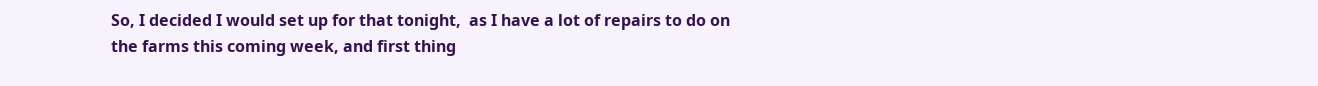So, I decided I would set up for that tonight,  as I have a lot of repairs to do on the farms this coming week, and first thing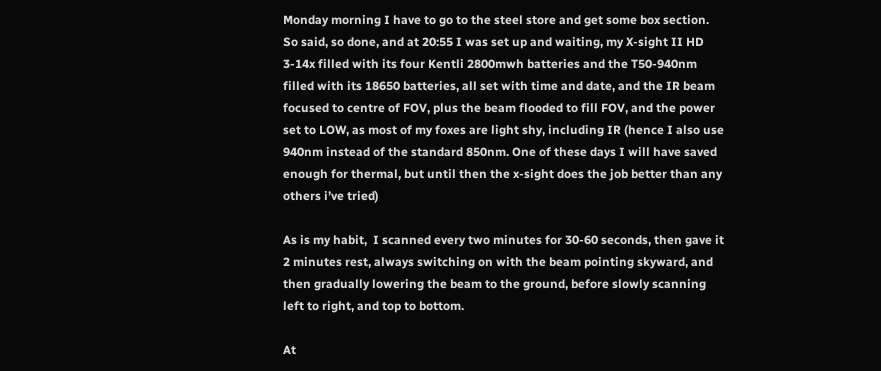Monday morning I have to go to the steel store and get some box section.
So said, so done, and at 20:55 I was set up and waiting, my X-sight II HD 3-14x filled with its four Kentli 2800mwh batteries and the T50-940nm filled with its 18650 batteries, all set with time and date, and the IR beam focused to centre of FOV, plus the beam flooded to fill FOV, and the power set to LOW, as most of my foxes are light shy, including IR (hence I also use 940nm instead of the standard 850nm. One of these days I will have saved enough for thermal, but until then the x-sight does the job better than any others i’ve tried)

As is my habit,  I scanned every two minutes for 30-60 seconds, then gave it 2 minutes rest, always switching on with the beam pointing skyward, and then gradually lowering the beam to the ground, before slowly scanning left to right, and top to bottom.

At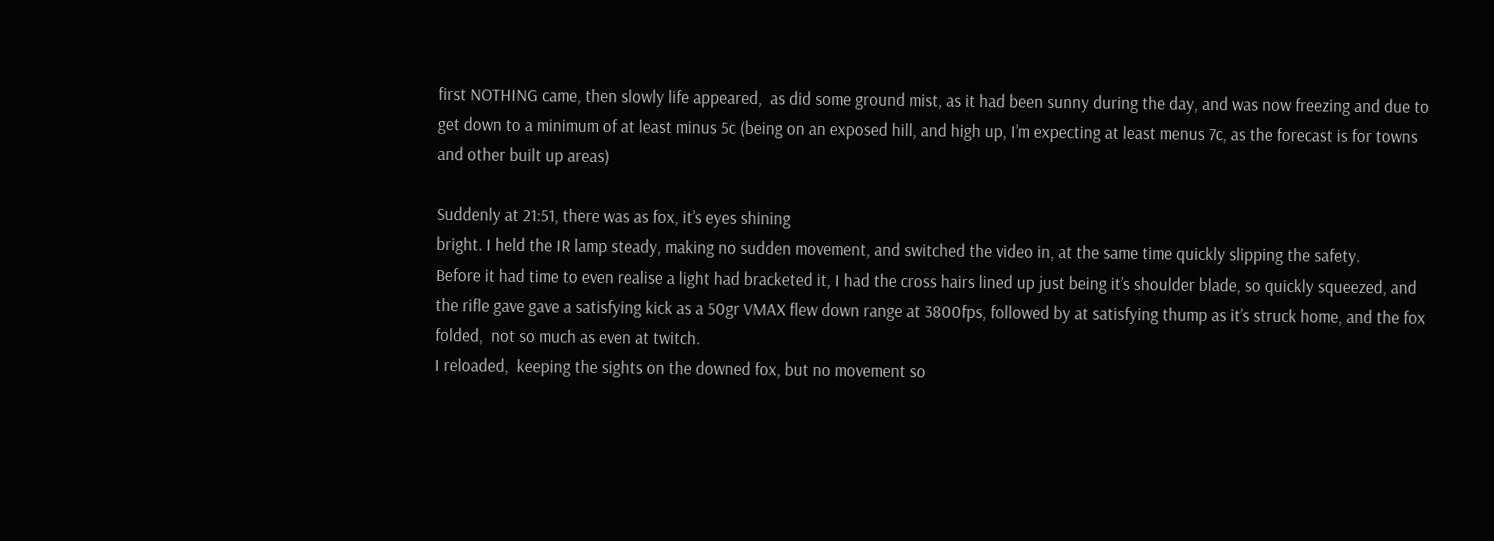first NOTHING came, then slowly life appeared,  as did some ground mist, as it had been sunny during the day, and was now freezing and due to get down to a minimum of at least minus 5c (being on an exposed hill, and high up, I’m expecting at least menus 7c, as the forecast is for towns and other built up areas)

Suddenly at 21:51, there was as fox, it’s eyes shining
bright. I held the IR lamp steady, making no sudden movement, and switched the video in, at the same time quickly slipping the safety.
Before it had time to even realise a light had bracketed it, I had the cross hairs lined up just being it’s shoulder blade, so quickly squeezed, and the rifle gave gave a satisfying kick as a 50gr VMAX flew down range at 3800fps, followed by at satisfying thump as it’s struck home, and the fox folded,  not so much as even at twitch.
I reloaded,  keeping the sights on the downed fox, but no movement so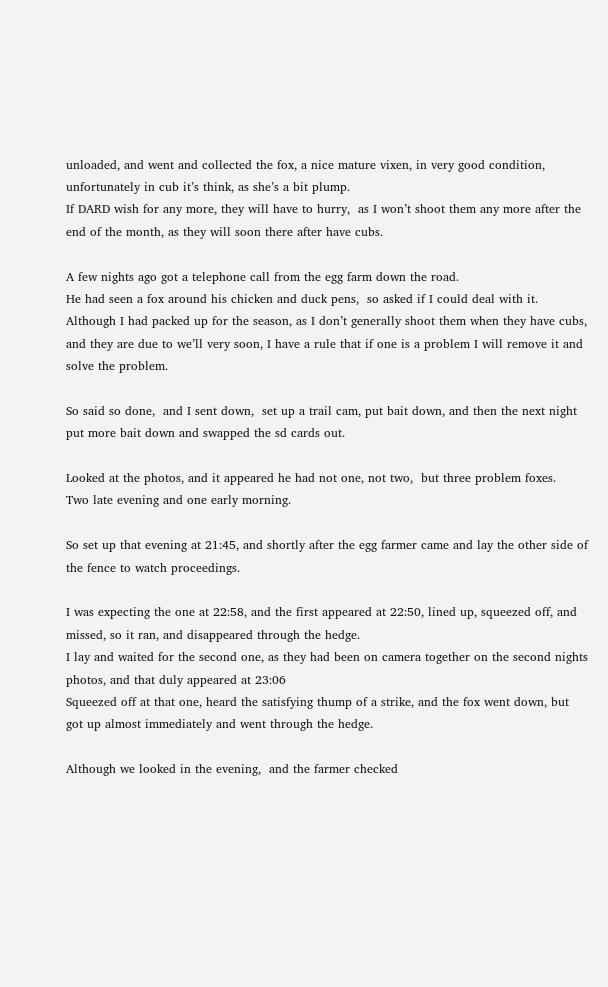unloaded, and went and collected the fox, a nice mature vixen, in very good condition, unfortunately in cub it’s think, as she’s a bit plump.
If DARD wish for any more, they will have to hurry,  as I won’t shoot them any more after the end of the month, as they will soon there after have cubs.

A few nights ago got a telephone call from the egg farm down the road.
He had seen a fox around his chicken and duck pens,  so asked if I could deal with it. Although I had packed up for the season, as I don’t generally shoot them when they have cubs, and they are due to we’ll very soon, I have a rule that if one is a problem I will remove it and solve the problem.

So said so done,  and I sent down,  set up a trail cam, put bait down, and then the next night put more bait down and swapped the sd cards out.

Looked at the photos, and it appeared he had not one, not two,  but three problem foxes.
Two late evening and one early morning.

So set up that evening at 21:45, and shortly after the egg farmer came and lay the other side of the fence to watch proceedings.

I was expecting the one at 22:58, and the first appeared at 22:50, lined up, squeezed off, and missed, so it ran, and disappeared through the hedge.
I lay and waited for the second one, as they had been on camera together on the second nights photos, and that duly appeared at 23:06
Squeezed off at that one, heard the satisfying thump of a strike, and the fox went down, but got up almost immediately and went through the hedge.

Although we looked in the evening,  and the farmer checked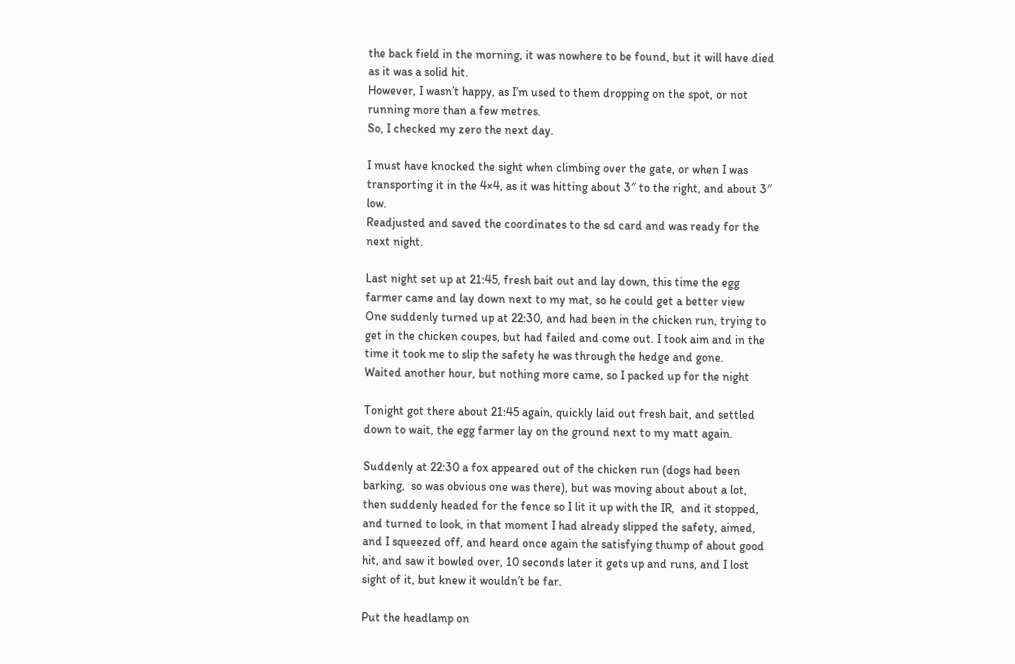the back field in the morning, it was nowhere to be found, but it will have died as it was a solid hit.
However, I wasn’t happy, as I’m used to them dropping on the spot, or not running more than a few metres.
So, I checked my zero the next day.

I must have knocked the sight when climbing over the gate, or when I was transporting it in the 4×4, as it was hitting about 3″ to the right, and about 3″ low.
Readjusted and saved the coordinates to the sd card and was ready for the next night.

Last night set up at 21:45, fresh bait out and lay down, this time the egg farmer came and lay down next to my mat, so he could get a better view
One suddenly turned up at 22:30, and had been in the chicken run, trying to get in the chicken coupes, but had failed and come out. I took aim and in the time it took me to slip the safety he was through the hedge and gone.
Waited another hour, but nothing more came, so I packed up for the night

Tonight got there about 21:45 again, quickly laid out fresh bait, and settled down to wait, the egg farmer lay on the ground next to my matt again.

Suddenly at 22:30 a fox appeared out of the chicken run (dogs had been barking,  so was obvious one was there), but was moving about about a lot, then suddenly headed for the fence so I lit it up with the IR,  and it stopped, and turned to look, in that moment I had already slipped the safety, aimed,  and I squeezed off, and heard once again the satisfying thump of about good hit, and saw it bowled over, 10 seconds later it gets up and runs, and I lost sight of it, but knew it wouldn’t be far.

Put the headlamp on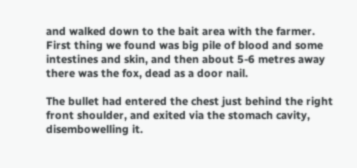and walked down to the bait area with the farmer. First thing we found was big pile of blood and some intestines and skin, and then about 5-6 metres away there was the fox, dead as a door nail.

The bullet had entered the chest just behind the right front shoulder, and exited via the stomach cavity, disembowelling it.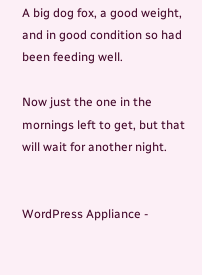A big dog fox, a good weight, and in good condition so had been feeding well.

Now just the one in the mornings left to get, but that will wait for another night.


WordPress Appliance -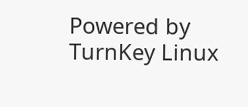Powered by TurnKey Linux